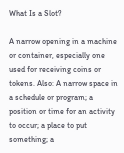What Is a Slot?

A narrow opening in a machine or container, especially one used for receiving coins or tokens. Also: A narrow space in a schedule or program; a position or time for an activity to occur; a place to put something; a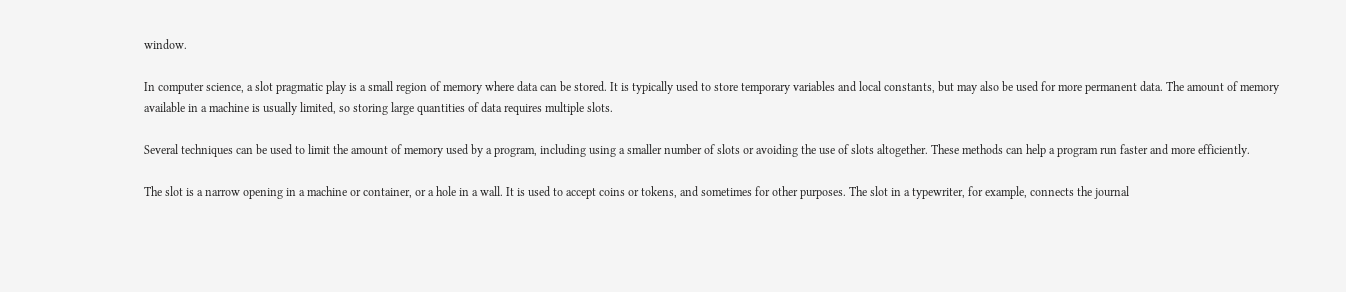window.

In computer science, a slot pragmatic play is a small region of memory where data can be stored. It is typically used to store temporary variables and local constants, but may also be used for more permanent data. The amount of memory available in a machine is usually limited, so storing large quantities of data requires multiple slots.

Several techniques can be used to limit the amount of memory used by a program, including using a smaller number of slots or avoiding the use of slots altogether. These methods can help a program run faster and more efficiently.

The slot is a narrow opening in a machine or container, or a hole in a wall. It is used to accept coins or tokens, and sometimes for other purposes. The slot in a typewriter, for example, connects the journal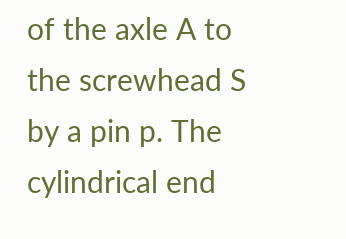of the axle A to the screwhead S by a pin p. The cylindrical end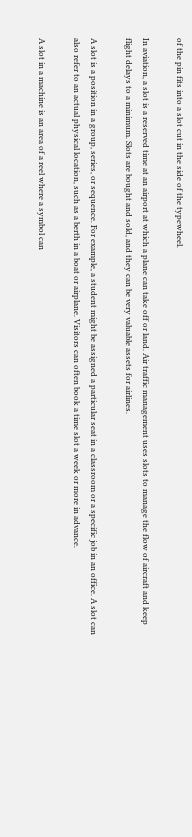of the pin fits into a slot cut in the side of the typewheel.

In aviation, a slot is a reserved time at an airport at which a plane can take off or land. Air traffic management uses slots to manage the flow of aircraft and keep flight delays to a minimum. Slots are bought and sold, and they can be very valuable assets for airlines.

A slot is a position in a group, series, or sequence. For example, a student might be assigned a particular seat in a classroom or a specific job in an office. A slot can also refer to an actual physical location, such as a berth in a boat or airplane. Visitors can often book a time slot a week or more in advance.

A slot in a machine is an area of a reel where a symbol can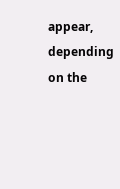appear, depending on the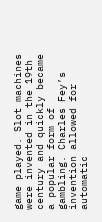game played. Slot machines were invented in the 19th century and quickly became a popular form of gambling. Charles Fey’s invention allowed for automatic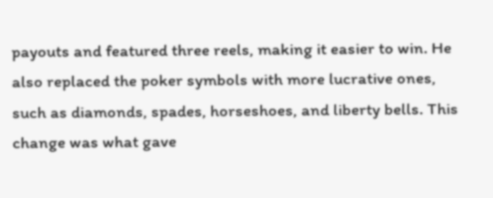payouts and featured three reels, making it easier to win. He also replaced the poker symbols with more lucrative ones, such as diamonds, spades, horseshoes, and liberty bells. This change was what gave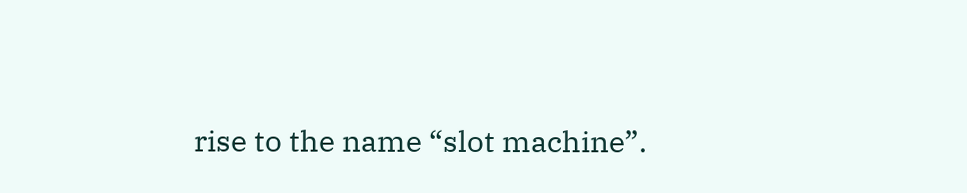rise to the name “slot machine”.